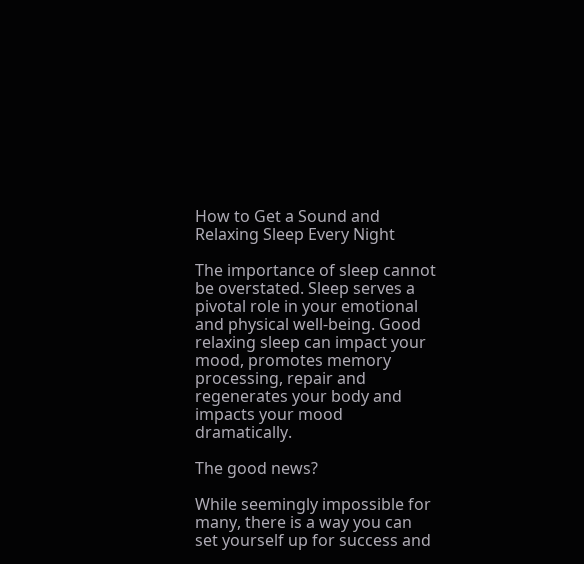How to Get a Sound and Relaxing Sleep Every Night

The importance of sleep cannot be overstated. Sleep serves a pivotal role in your emotional and physical well-being. Good relaxing sleep can impact your mood, promotes memory processing, repair and regenerates your body and impacts your mood dramatically.

The good news?

While seemingly impossible for many, there is a way you can set yourself up for success and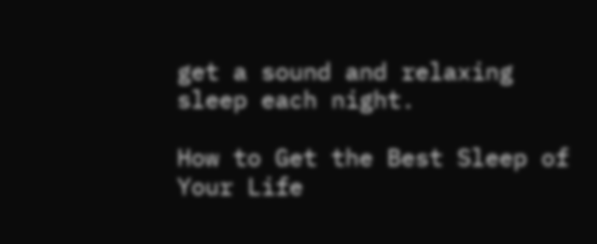get a sound and relaxing sleep each night.

How to Get the Best Sleep of Your Life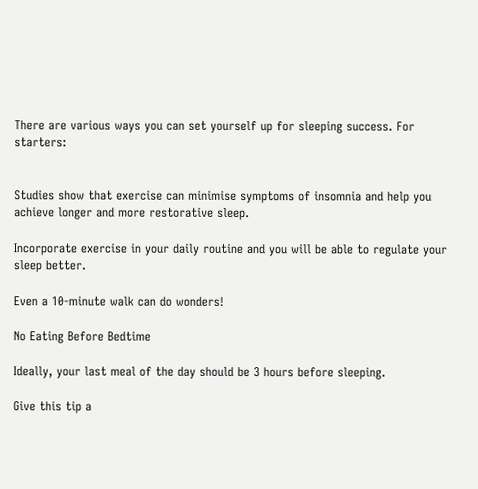There are various ways you can set yourself up for sleeping success. For starters:


Studies show that exercise can minimise symptoms of insomnia and help you achieve longer and more restorative sleep.

Incorporate exercise in your daily routine and you will be able to regulate your sleep better.

Even a 10-minute walk can do wonders!

No Eating Before Bedtime

Ideally, your last meal of the day should be 3 hours before sleeping.

Give this tip a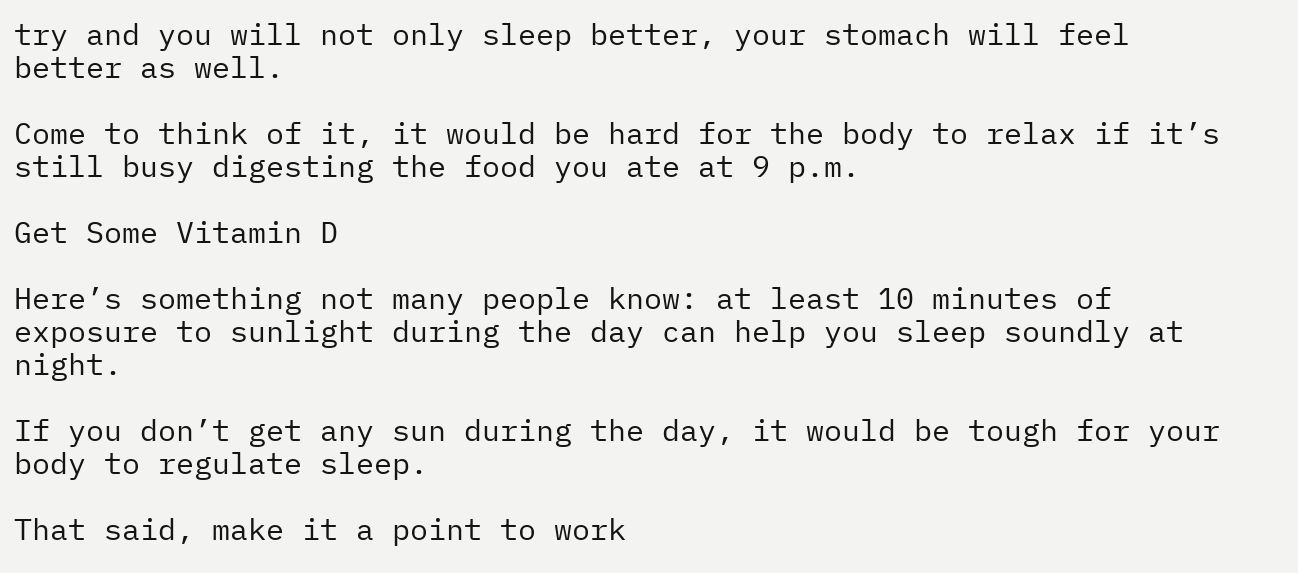try and you will not only sleep better, your stomach will feel better as well.

Come to think of it, it would be hard for the body to relax if it’s still busy digesting the food you ate at 9 p.m.

Get Some Vitamin D

Here’s something not many people know: at least 10 minutes of exposure to sunlight during the day can help you sleep soundly at night.

If you don’t get any sun during the day, it would be tough for your body to regulate sleep.

That said, make it a point to work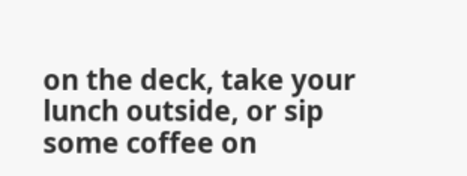on the deck, take your lunch outside, or sip some coffee on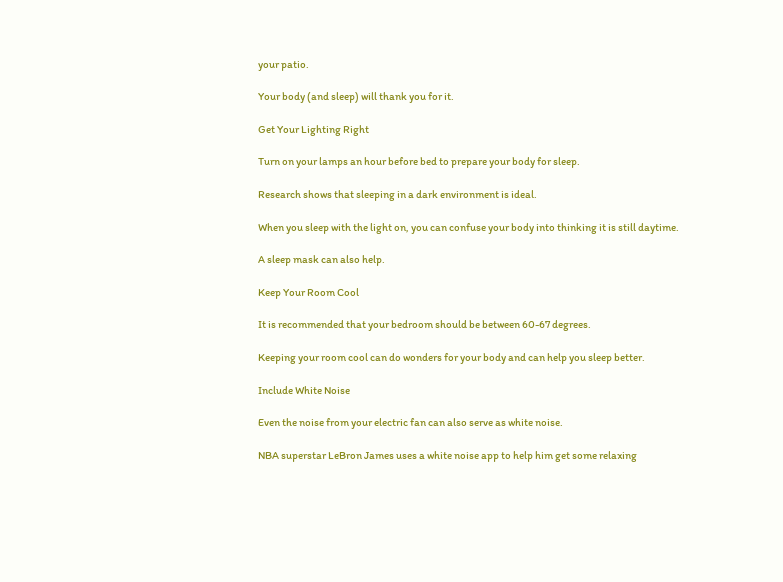your patio.

Your body (and sleep) will thank you for it.

Get Your Lighting Right

Turn on your lamps an hour before bed to prepare your body for sleep.

Research shows that sleeping in a dark environment is ideal.

When you sleep with the light on, you can confuse your body into thinking it is still daytime.

A sleep mask can also help.

Keep Your Room Cool

It is recommended that your bedroom should be between 60-67 degrees.

Keeping your room cool can do wonders for your body and can help you sleep better.

Include White Noise

Even the noise from your electric fan can also serve as white noise.

NBA superstar LeBron James uses a white noise app to help him get some relaxing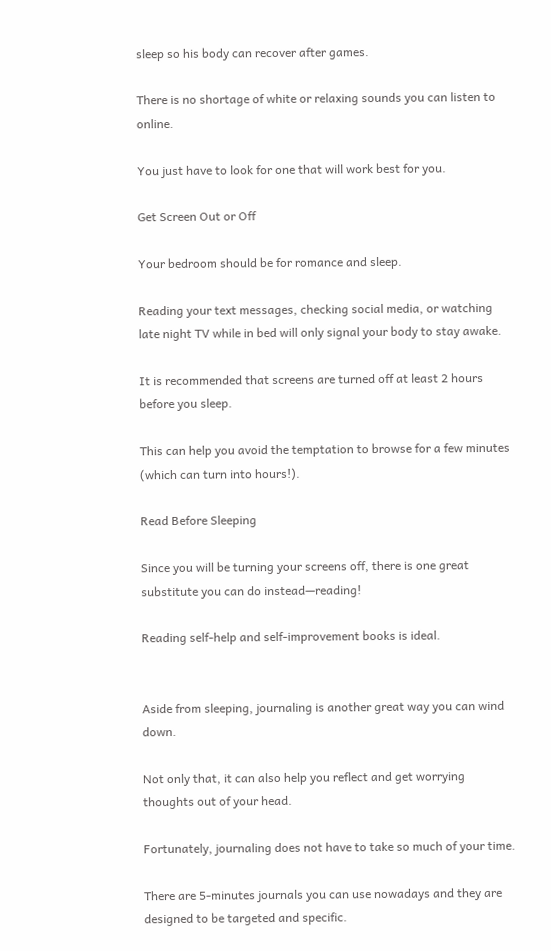sleep so his body can recover after games.

There is no shortage of white or relaxing sounds you can listen to online.

You just have to look for one that will work best for you.

Get Screen Out or Off

Your bedroom should be for romance and sleep.

Reading your text messages, checking social media, or watching late night TV while in bed will only signal your body to stay awake.

It is recommended that screens are turned off at least 2 hours before you sleep.

This can help you avoid the temptation to browse for a few minutes (which can turn into hours!).

Read Before Sleeping

Since you will be turning your screens off, there is one great substitute you can do instead—reading!

Reading self-help and self-improvement books is ideal.


Aside from sleeping, journaling is another great way you can wind down.

Not only that, it can also help you reflect and get worrying thoughts out of your head.

Fortunately, journaling does not have to take so much of your time.

There are 5-minutes journals you can use nowadays and they are designed to be targeted and specific.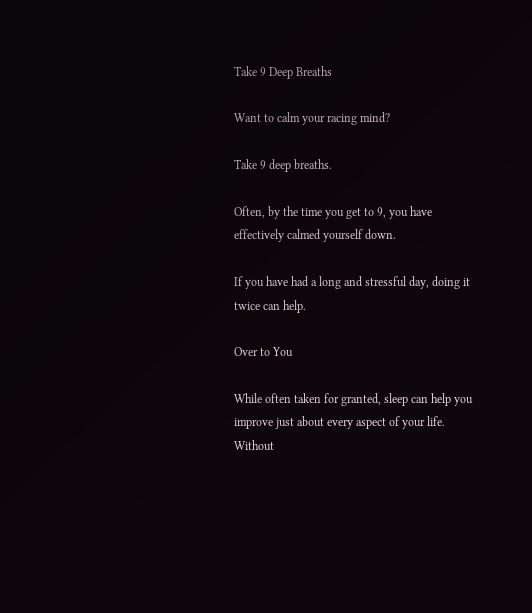Take 9 Deep Breaths

Want to calm your racing mind?

Take 9 deep breaths.

Often, by the time you get to 9, you have effectively calmed yourself down.

If you have had a long and stressful day, doing it twice can help.

Over to You

While often taken for granted, sleep can help you improve just about every aspect of your life. Without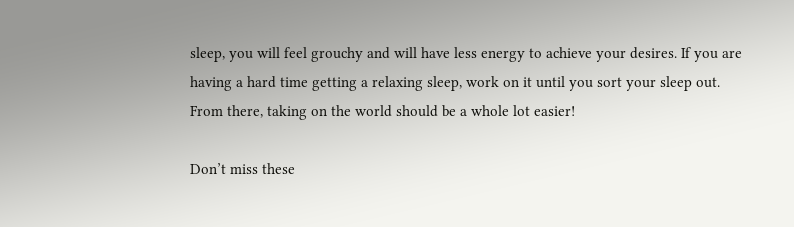sleep, you will feel grouchy and will have less energy to achieve your desires. If you are having a hard time getting a relaxing sleep, work on it until you sort your sleep out. From there, taking on the world should be a whole lot easier!

Don’t miss these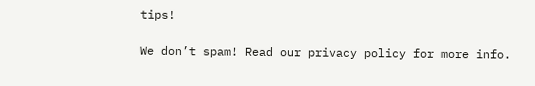tips!

We don’t spam! Read our privacy policy for more info.